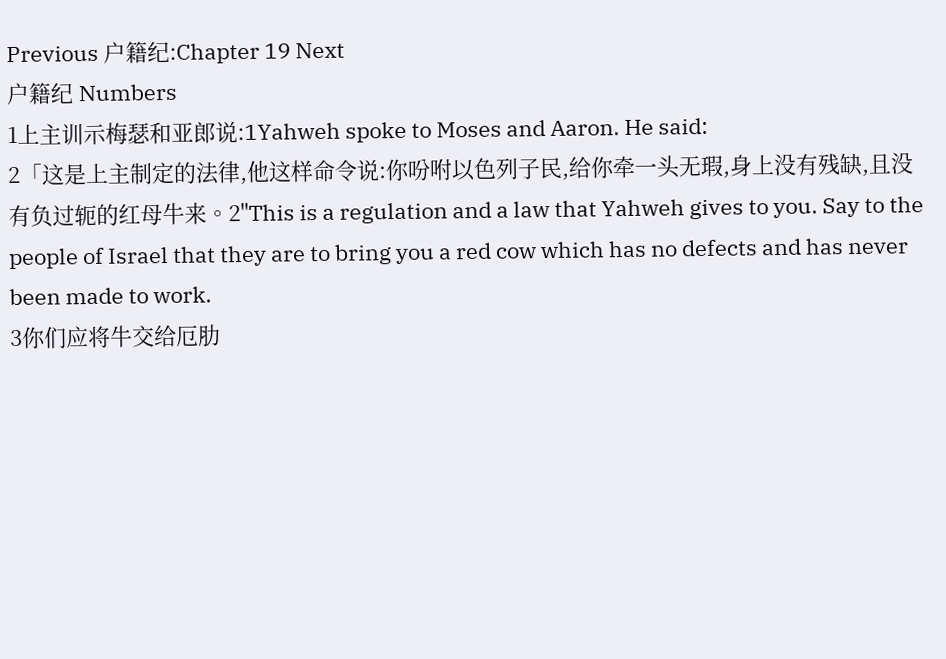Previous 户籍纪:Chapter 19 Next
户籍纪 Numbers
1上主训示梅瑟和亚郎说:1Yahweh spoke to Moses and Aaron. He said:
2「这是上主制定的法律,他这样命令说:你吩咐以色列子民,给你牵一头无瑕,身上没有残缺,且没有负过轭的红母牛来。2"This is a regulation and a law that Yahweh gives to you. Say to the people of Israel that they are to bring you a red cow which has no defects and has never been made to work.
3你们应将牛交给厄肋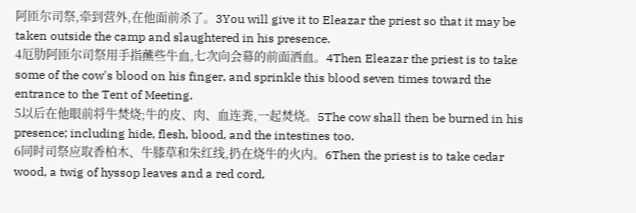阿匝尔司祭,牵到营外,在他面前杀了。3You will give it to Eleazar the priest so that it may be taken outside the camp and slaughtered in his presence.
4厄肋阿匝尔司祭用手指蘸些牛血,七次向会幕的前面洒血。4Then Eleazar the priest is to take some of the cow's blood on his finger, and sprinkle this blood seven times toward the entrance to the Tent of Meeting.
5以后在他眼前将牛焚烧;牛的皮、肉、血连粪,一起焚烧。5The cow shall then be burned in his presence; including hide, flesh, blood, and the intestines too.
6同时司祭应取香柏木、牛膝草和朱红线,扔在烧牛的火内。6Then the priest is to take cedar wood, a twig of hyssop leaves and a red cord,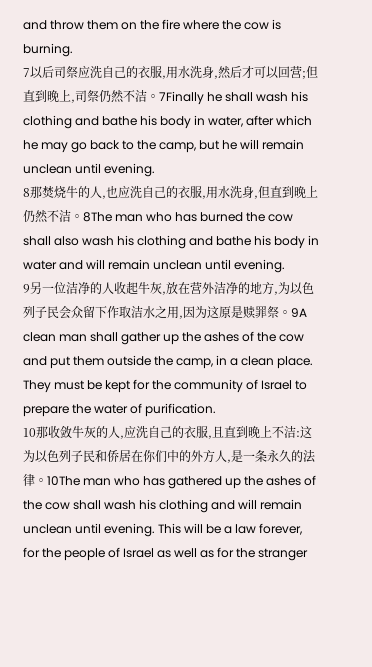and throw them on the fire where the cow is burning.
7以后司祭应洗自己的衣服,用水洗身,然后才可以回营;但直到晚上,司祭仍然不洁。7Finally he shall wash his clothing and bathe his body in water, after which he may go back to the camp, but he will remain unclean until evening.
8那焚烧牛的人,也应洗自己的衣服,用水洗身,但直到晚上仍然不洁。8The man who has burned the cow shall also wash his clothing and bathe his body in water and will remain unclean until evening.
9另一位洁净的人收起牛灰,放在营外洁净的地方,为以色列子民会众留下作取洁水之用,因为这原是赎罪祭。9A clean man shall gather up the ashes of the cow and put them outside the camp, in a clean place. They must be kept for the community of Israel to prepare the water of purification.
10那收敛牛灰的人,应洗自己的衣服,且直到晚上不洁:这为以色列子民和侨居在你们中的外方人,是一条永久的法律。10The man who has gathered up the ashes of the cow shall wash his clothing and will remain unclean until evening. This will be a law forever, for the people of Israel as well as for the stranger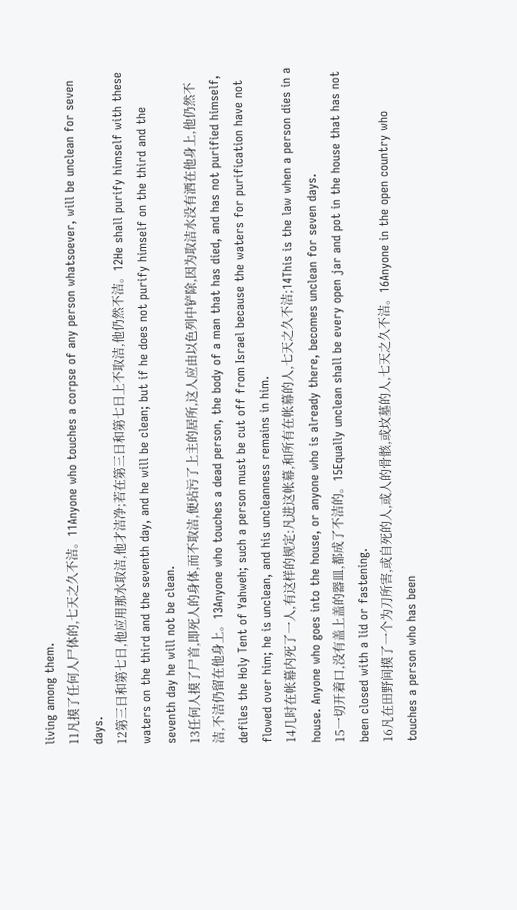living among them.
11凡摸了任何人尸体的,七天之久不洁。11Anyone who touches a corpse of any person whatsoever, will be unclean for seven days.
12第三日和第七日,他应用那水取洁,他才洁净;若在第三日和第七日上不取洁,他仍然不洁。12He shall purify himself with these waters on the third and the seventh day, and he will be clean; but if he does not purify himself on the third and the seventh day he will not be clean.
13任何人摸了尸首,即死人的身体,而不取洁,便玷污了上主的居所,这人应由以色列中铲除,因为取洁水没有洒在他身上,他仍然不洁,不洁仍留在他身上。13Anyone who touches a dead person, the body of a man that has died, and has not purified himself, defiles the Holy Tent of Yahweh; such a person must be cut off from Israel because the waters for purification have not flowed over him; he is unclean, and his uncleanness remains in him.
14几时在帐幕内死了一人,有这样的规定:凡进这帐幕,和所有在帐幕的人,七天之久不洁;14This is the law when a person dies in a house. Anyone who goes into the house, or anyone who is already there, becomes unclean for seven days.
15一切开着口,没有盖上盖的器皿,都成了不洁的。15Equally unclean shall be every open jar and pot in the house that has not been closed with a lid or fastening.
16凡在田野间摸了一个为刀所害,或自死的人,或人的骨骸,或坟墓的人,七天之久不洁。16Anyone in the open country who touches a person who has been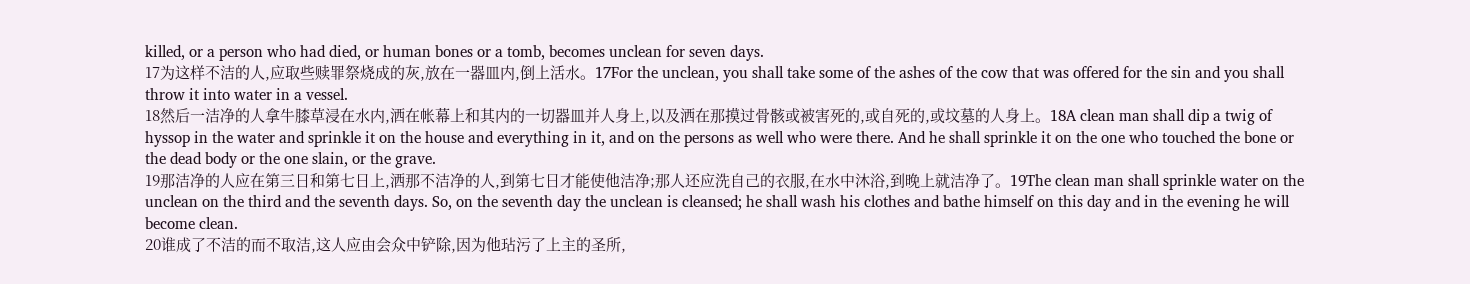killed, or a person who had died, or human bones or a tomb, becomes unclean for seven days.
17为这样不洁的人,应取些赎罪祭烧成的灰,放在一器皿内,倒上活水。17For the unclean, you shall take some of the ashes of the cow that was offered for the sin and you shall throw it into water in a vessel.
18然后一洁净的人拿牛膝草浸在水内,洒在帐幕上和其内的一切器皿并人身上,以及洒在那摸过骨骸或被害死的,或自死的,或坟墓的人身上。18A clean man shall dip a twig of hyssop in the water and sprinkle it on the house and everything in it, and on the persons as well who were there. And he shall sprinkle it on the one who touched the bone or the dead body or the one slain, or the grave.
19那洁净的人应在第三日和第七日上,洒那不洁净的人,到第七日才能使他洁净;那人还应洗自己的衣服,在水中沐浴,到晚上就洁净了。19The clean man shall sprinkle water on the unclean on the third and the seventh days. So, on the seventh day the unclean is cleansed; he shall wash his clothes and bathe himself on this day and in the evening he will become clean.
20谁成了不洁的而不取洁,这人应由会众中铲除,因为他玷污了上主的圣所,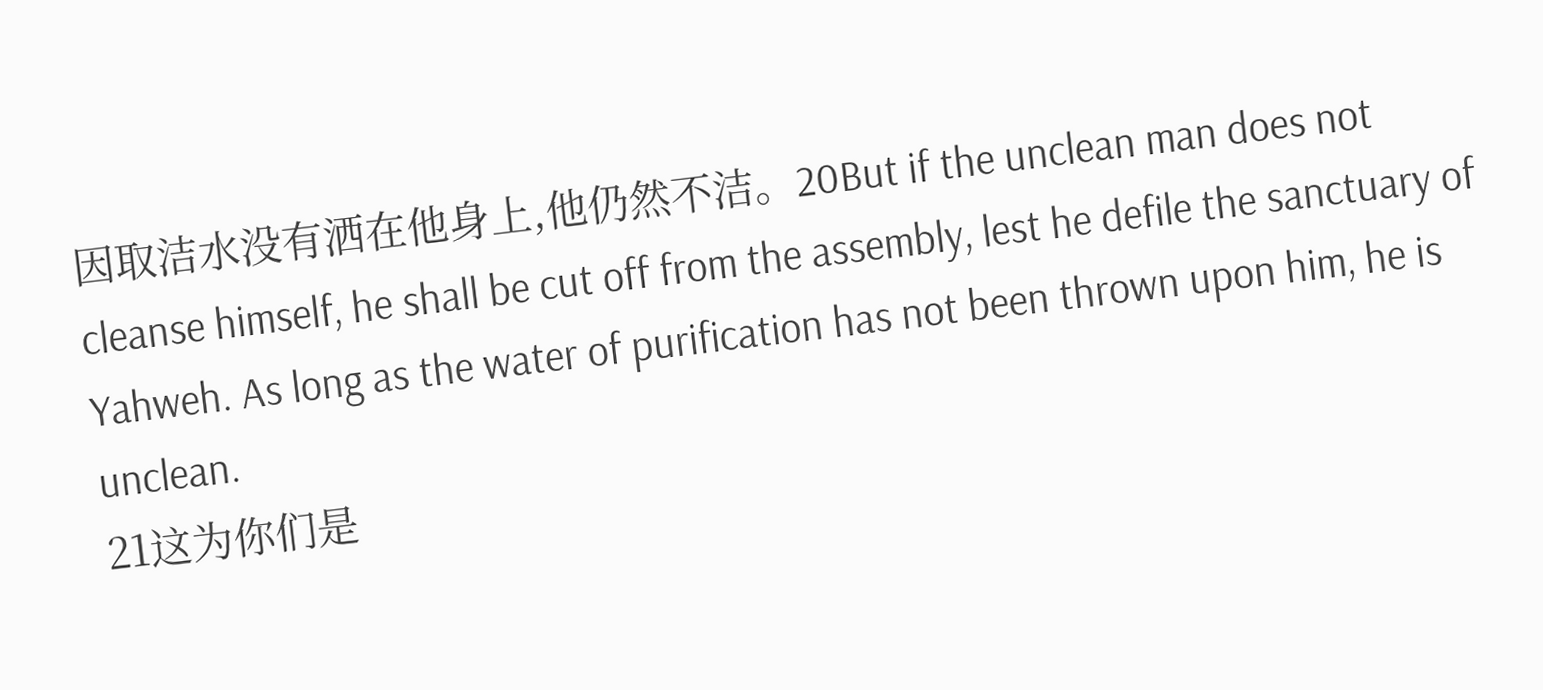因取洁水没有洒在他身上,他仍然不洁。20But if the unclean man does not cleanse himself, he shall be cut off from the assembly, lest he defile the sanctuary of Yahweh. As long as the water of purification has not been thrown upon him, he is unclean.
21这为你们是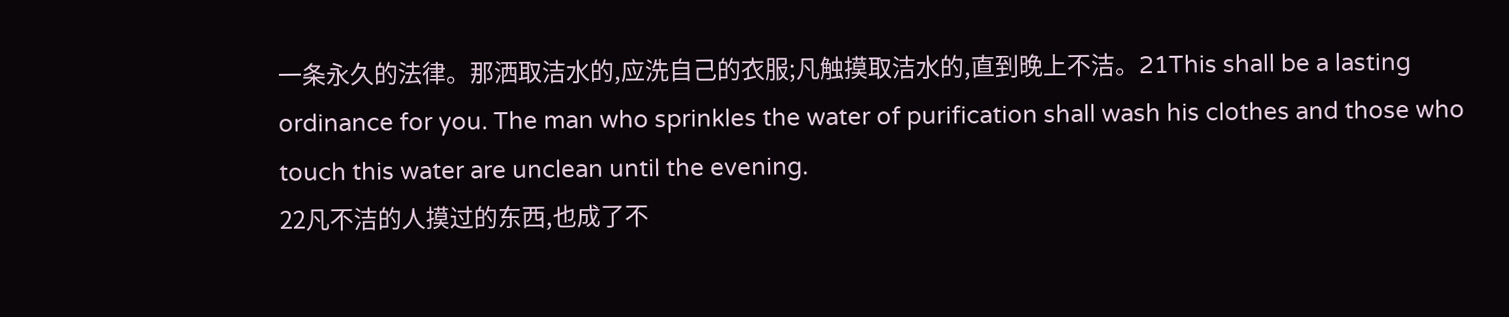一条永久的法律。那洒取洁水的,应洗自己的衣服;凡触摸取洁水的,直到晚上不洁。21This shall be a lasting ordinance for you. The man who sprinkles the water of purification shall wash his clothes and those who touch this water are unclean until the evening.
22凡不洁的人摸过的东西,也成了不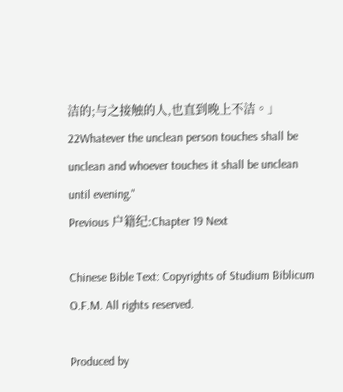洁的;与之接触的人,也直到晚上不洁。」22Whatever the unclean person touches shall be unclean and whoever touches it shall be unclean until evening."
Previous 户籍纪:Chapter 19 Next

Chinese Bible Text: Copyrights of Studium Biblicum O.F.M. All rights reserved.

Produced by